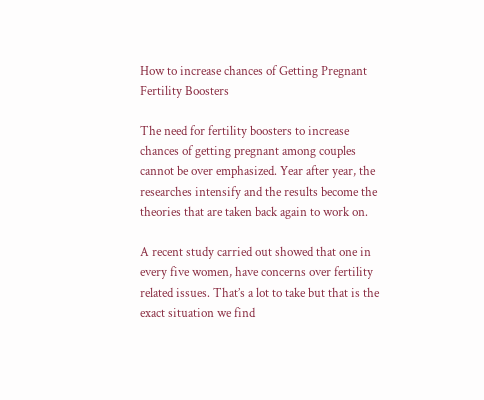How to increase chances of Getting Pregnant Fertility Boosters

The need for fertility boosters to increase chances of getting pregnant among couples cannot be over emphasized. Year after year, the researches intensify and the results become the theories that are taken back again to work on.

A recent study carried out showed that one in every five women, have concerns over fertility related issues. That’s a lot to take but that is the exact situation we find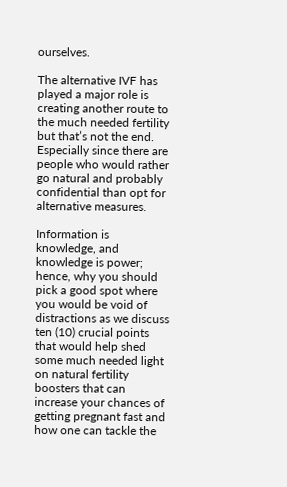ourselves.

The alternative IVF has played a major role is creating another route to the much needed fertility but that’s not the end. Especially since there are people who would rather go natural and probably confidential than opt for alternative measures.

Information is knowledge, and knowledge is power; hence, why you should pick a good spot where you would be void of distractions as we discuss ten (10) crucial points that would help shed some much needed light on natural fertility boosters that can increase your chances of getting pregnant fast and how one can tackle the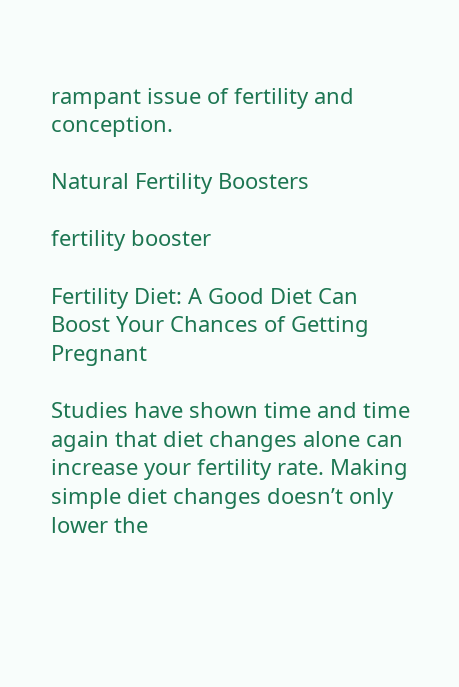rampant issue of fertility and conception.

Natural Fertility Boosters

fertility booster

Fertility Diet: A Good Diet Can Boost Your Chances of Getting Pregnant

Studies have shown time and time again that diet changes alone can increase your fertility rate. Making simple diet changes doesn’t only lower the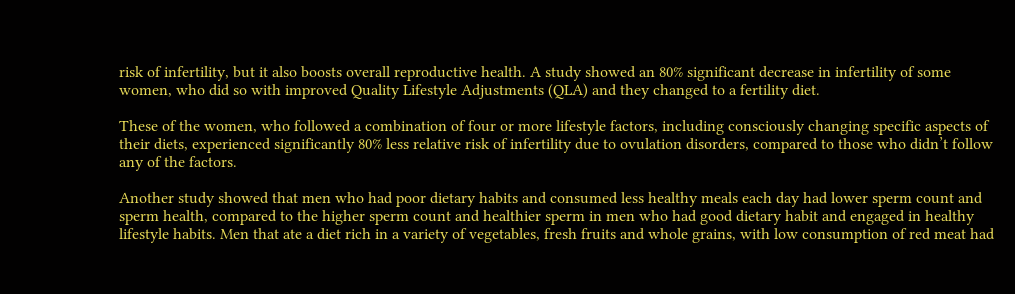risk of infertility, but it also boosts overall reproductive health. A study showed an 80% significant decrease in infertility of some women, who did so with improved Quality Lifestyle Adjustments (QLA) and they changed to a fertility diet.

These of the women, who followed a combination of four or more lifestyle factors, including consciously changing specific aspects of their diets, experienced significantly 80% less relative risk of infertility due to ovulation disorders, compared to those who didn’t follow any of the factors.

Another study showed that men who had poor dietary habits and consumed less healthy meals each day had lower sperm count and sperm health, compared to the higher sperm count and healthier sperm in men who had good dietary habit and engaged in healthy lifestyle habits. Men that ate a diet rich in a variety of vegetables, fresh fruits and whole grains, with low consumption of red meat had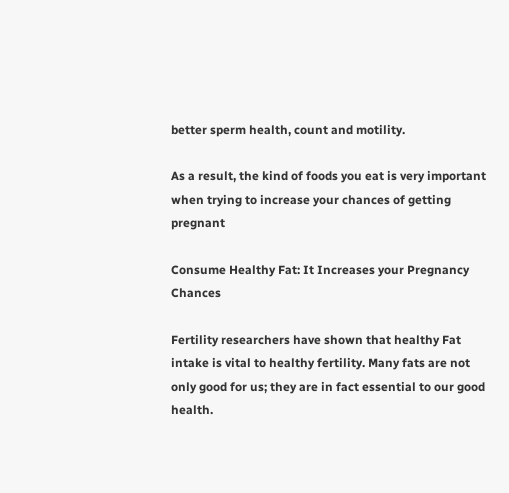better sperm health, count and motility.

As a result, the kind of foods you eat is very important when trying to increase your chances of getting pregnant

Consume Healthy Fat: It Increases your Pregnancy Chances

Fertility researchers have shown that healthy Fat intake is vital to healthy fertility. Many fats are not only good for us; they are in fact essential to our good health.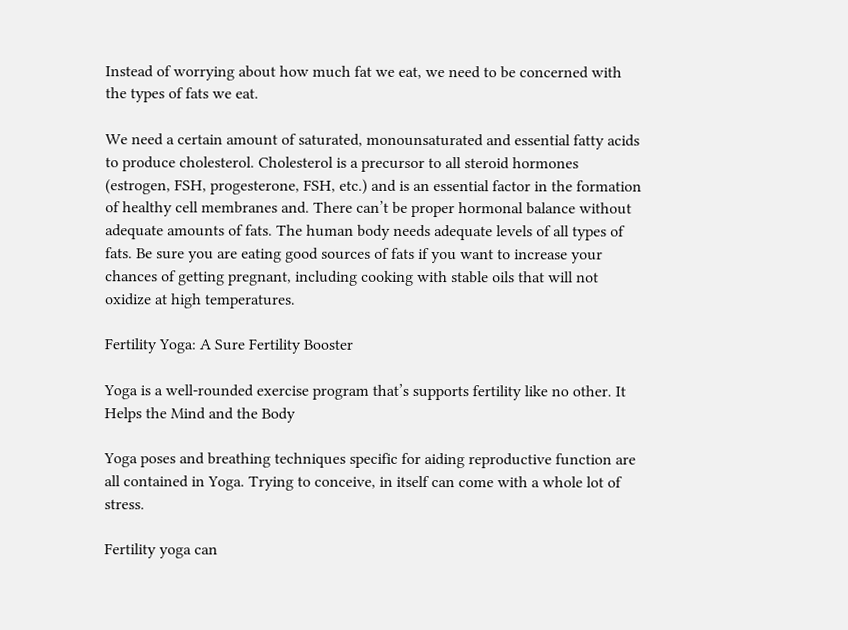Instead of worrying about how much fat we eat, we need to be concerned with the types of fats we eat.

We need a certain amount of saturated, monounsaturated and essential fatty acids to produce cholesterol. Cholesterol is a precursor to all steroid hormones (estrogen, FSH, progesterone, FSH, etc.) and is an essential factor in the formation of healthy cell membranes and. There can’t be proper hormonal balance without adequate amounts of fats. The human body needs adequate levels of all types of fats. Be sure you are eating good sources of fats if you want to increase your chances of getting pregnant, including cooking with stable oils that will not oxidize at high temperatures.

Fertility Yoga: A Sure Fertility Booster

Yoga is a well-rounded exercise program that’s supports fertility like no other. It Helps the Mind and the Body

Yoga poses and breathing techniques specific for aiding reproductive function are all contained in Yoga. Trying to conceive, in itself can come with a whole lot of stress.

Fertility yoga can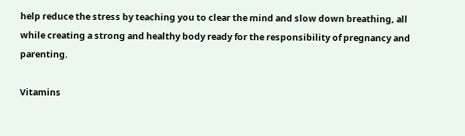help reduce the stress by teaching you to clear the mind and slow down breathing, all while creating a strong and healthy body ready for the responsibility of pregnancy and parenting.

Vitamins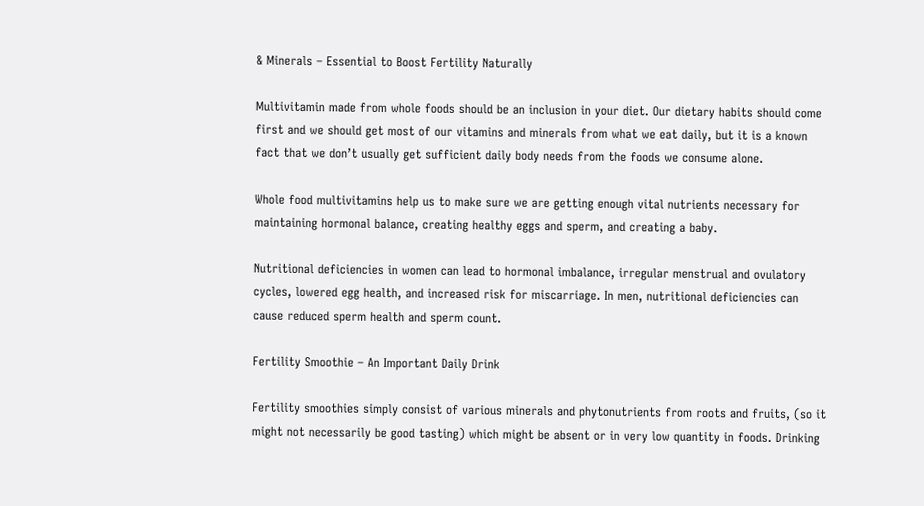& Minerals – Essential to Boost Fertility Naturally

Multivitamin made from whole foods should be an inclusion in your diet. Our dietary habits should come first and we should get most of our vitamins and minerals from what we eat daily, but it is a known fact that we don’t usually get sufficient daily body needs from the foods we consume alone.

Whole food multivitamins help us to make sure we are getting enough vital nutrients necessary for maintaining hormonal balance, creating healthy eggs and sperm, and creating a baby.

Nutritional deficiencies in women can lead to hormonal imbalance, irregular menstrual and ovulatory cycles, lowered egg health, and increased risk for miscarriage. In men, nutritional deficiencies can cause reduced sperm health and sperm count.

Fertility Smoothie – An Important Daily Drink

Fertility smoothies simply consist of various minerals and phytonutrients from roots and fruits, (so it might not necessarily be good tasting) which might be absent or in very low quantity in foods. Drinking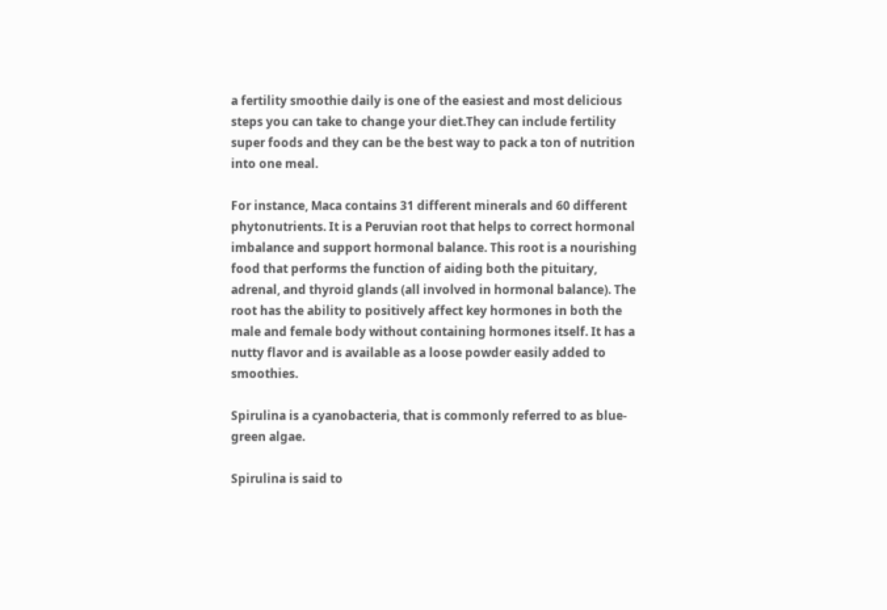a fertility smoothie daily is one of the easiest and most delicious steps you can take to change your diet.They can include fertility super foods and they can be the best way to pack a ton of nutrition into one meal.

For instance, Maca contains 31 different minerals and 60 different phytonutrients. It is a Peruvian root that helps to correct hormonal imbalance and support hormonal balance. This root is a nourishing food that performs the function of aiding both the pituitary, adrenal, and thyroid glands (all involved in hormonal balance). The root has the ability to positively affect key hormones in both the male and female body without containing hormones itself. It has a nutty flavor and is available as a loose powder easily added to smoothies.

Spirulina is a cyanobacteria, that is commonly referred to as blue-green algae.

Spirulina is said to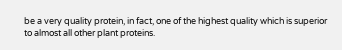be a very quality protein, in fact, one of the highest quality which is superior to almost all other plant proteins.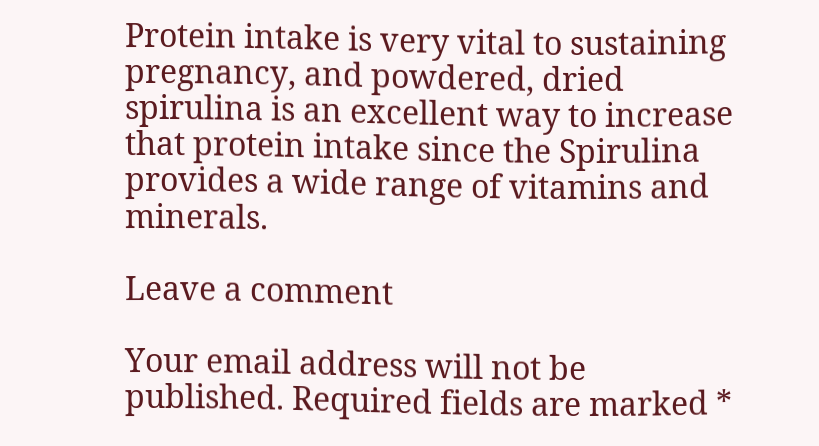Protein intake is very vital to sustaining pregnancy, and powdered, dried spirulina is an excellent way to increase that protein intake since the Spirulina provides a wide range of vitamins and minerals.

Leave a comment

Your email address will not be published. Required fields are marked *